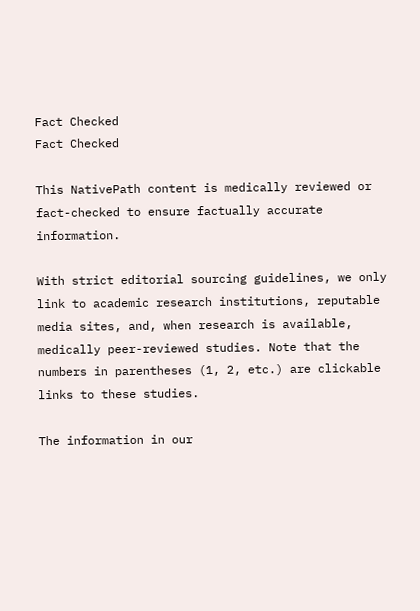Fact Checked
Fact Checked

This NativePath content is medically reviewed or fact-checked to ensure factually accurate information.

With strict editorial sourcing guidelines, we only link to academic research institutions, reputable media sites, and, when research is available, medically peer-reviewed studies. Note that the numbers in parentheses (1, 2, etc.) are clickable links to these studies.

The information in our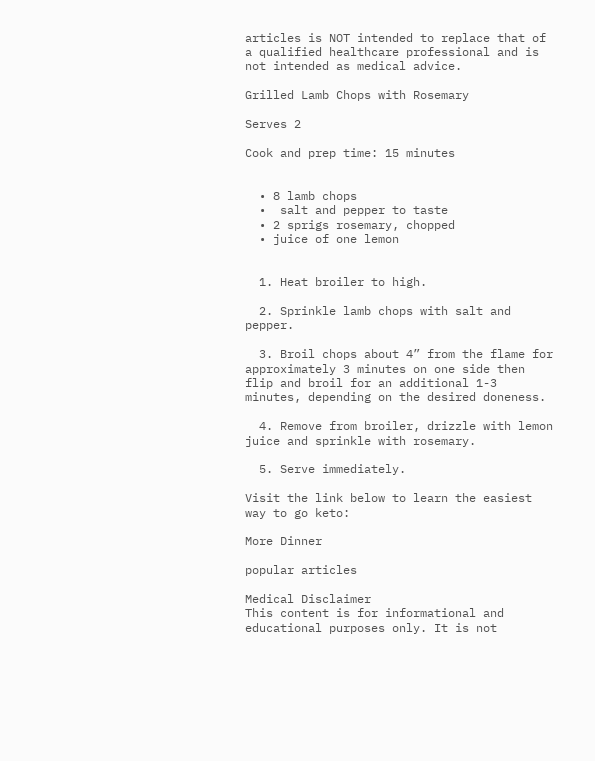articles is NOT intended to replace that of a qualified healthcare professional and is not intended as medical advice.

Grilled Lamb Chops with Rosemary

Serves 2

Cook and prep time: 15 minutes


  • 8 lamb chops
  •  salt and pepper to taste
  • 2 sprigs rosemary, chopped
  • juice of one lemon


  1. Heat broiler to high.

  2. Sprinkle lamb chops with salt and pepper.

  3. Broil chops about 4” from the flame for approximately 3 minutes on one side then flip and broil for an additional 1-3 minutes, depending on the desired doneness.

  4. Remove from broiler, drizzle with lemon juice and sprinkle with rosemary.

  5. Serve immediately.

Visit the link below to learn the easiest way to go keto:

More Dinner

popular articles

Medical Disclaimer
This content is for informational and educational purposes only. It is not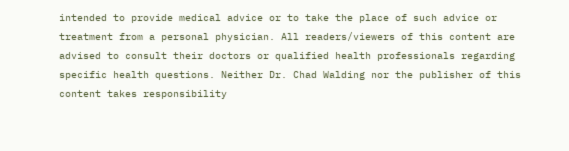intended to provide medical advice or to take the place of such advice or treatment from a personal physician. All readers/viewers of this content are advised to consult their doctors or qualified health professionals regarding specific health questions. Neither Dr. Chad Walding nor the publisher of this content takes responsibility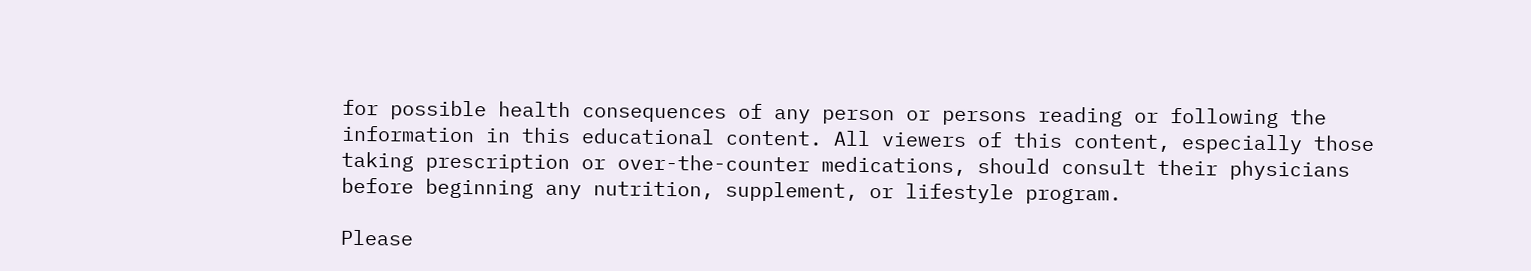for possible health consequences of any person or persons reading or following the information in this educational content. All viewers of this content, especially those taking prescription or over-the-counter medications, should consult their physicians before beginning any nutrition, supplement, or lifestyle program.

Please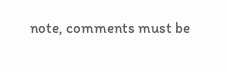note, comments must be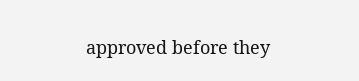approved before they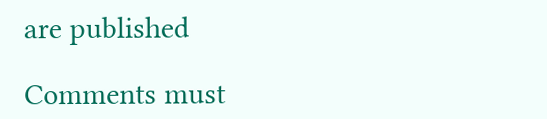are published

Comments must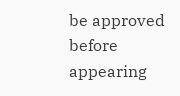be approved before appearing